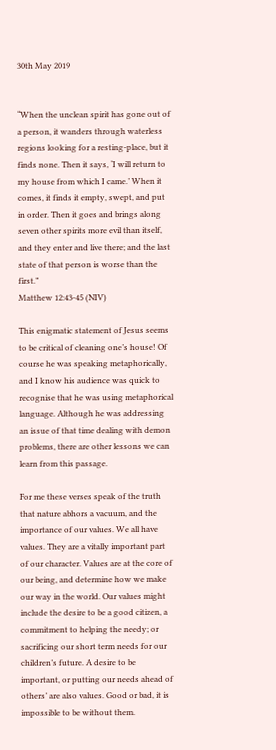30th May 2019


“When the unclean spirit has gone out of a person, it wanders through waterless regions looking for a resting-place, but it finds none. Then it says, ‘I will return to my house from which I came.’ When it comes, it finds it empty, swept, and put in order. Then it goes and brings along seven other spirits more evil than itself, and they enter and live there; and the last state of that person is worse than the first.”
Matthew 12:43-45 (NIV)

This enigmatic statement of Jesus seems to be critical of cleaning one’s house! Of course he was speaking metaphorically, and I know his audience was quick to recognise that he was using metaphorical language. Although he was addressing an issue of that time dealing with demon problems, there are other lessons we can learn from this passage.

For me these verses speak of the truth that nature abhors a vacuum, and the importance of our values. We all have values. They are a vitally important part of our character. Values are at the core of our being, and determine how we make our way in the world. Our values might include the desire to be a good citizen, a commitment to helping the needy; or sacrificing our short term needs for our children’s future. A desire to be important, or putting our needs ahead of others’ are also values. Good or bad, it is impossible to be without them.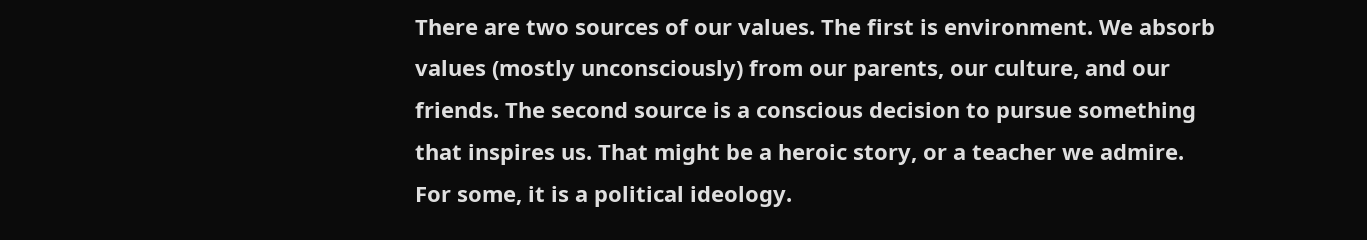There are two sources of our values. The first is environment. We absorb values (mostly unconsciously) from our parents, our culture, and our friends. The second source is a conscious decision to pursue something that inspires us. That might be a heroic story, or a teacher we admire. For some, it is a political ideology.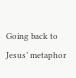Going back to Jesus’ metaphor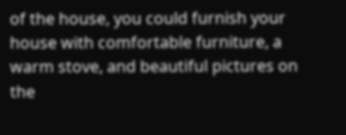of the house, you could furnish your house with comfortable furniture, a warm stove, and beautiful pictures on the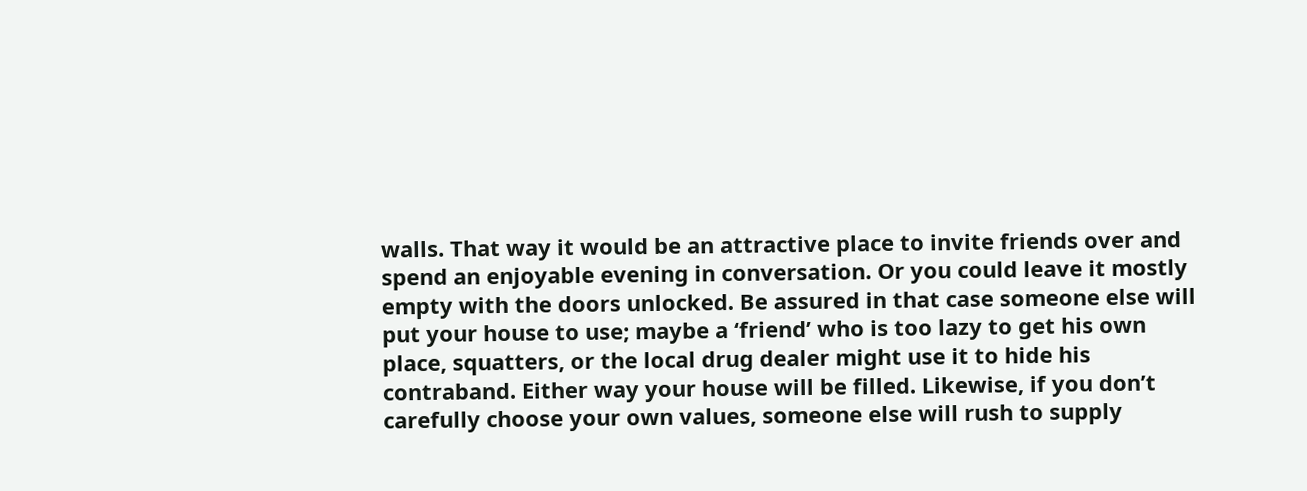walls. That way it would be an attractive place to invite friends over and spend an enjoyable evening in conversation. Or you could leave it mostly empty with the doors unlocked. Be assured in that case someone else will put your house to use; maybe a ‘friend’ who is too lazy to get his own place, squatters, or the local drug dealer might use it to hide his contraband. Either way your house will be filled. Likewise, if you don’t carefully choose your own values, someone else will rush to supply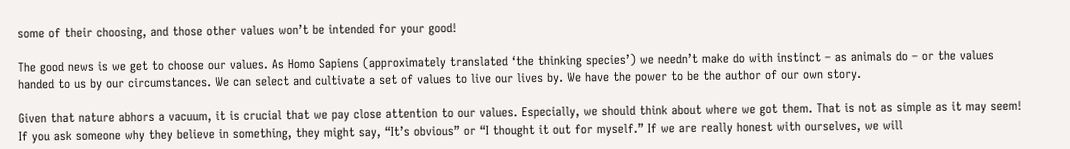some of their choosing, and those other values won’t be intended for your good!

The good news is we get to choose our values. As Homo Sapiens (approximately translated ‘the thinking species’) we needn’t make do with instinct – as animals do – or the values handed to us by our circumstances. We can select and cultivate a set of values to live our lives by. We have the power to be the author of our own story.

Given that nature abhors a vacuum, it is crucial that we pay close attention to our values. Especially, we should think about where we got them. That is not as simple as it may seem! If you ask someone why they believe in something, they might say, “It’s obvious” or “I thought it out for myself.” If we are really honest with ourselves, we will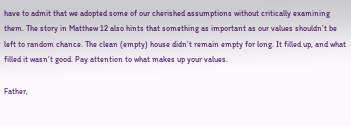have to admit that we adopted some of our cherished assumptions without critically examining them. The story in Matthew 12 also hints that something as important as our values shouldn’t be left to random chance. The clean (empty) house didn’t remain empty for long. It filled up, and what filled it wasn’t good. Pay attention to what makes up your values.

Father,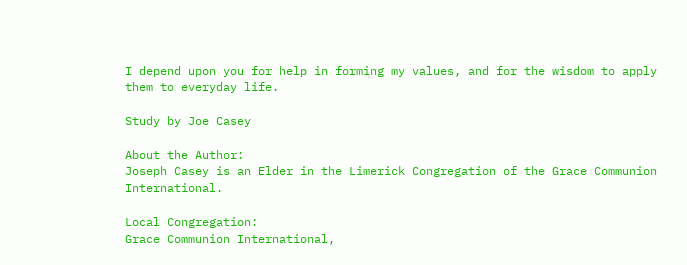I depend upon you for help in forming my values, and for the wisdom to apply them to everyday life.

Study by Joe Casey

About the Author:
Joseph Casey is an Elder in the Limerick Congregation of the Grace Communion International.

Local Congregation:
Grace Communion International,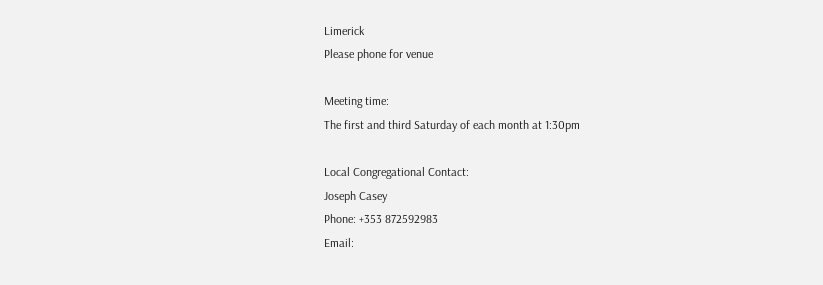Limerick
Please phone for venue

Meeting time:
The first and third Saturday of each month at 1:30pm

Local Congregational Contact:
Joseph Casey
Phone: +353 872592983
Email: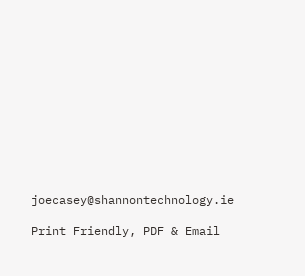joecasey@shannontechnology.ie

Print Friendly, PDF & Email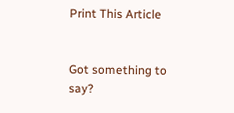Print This Article


Got something to say?